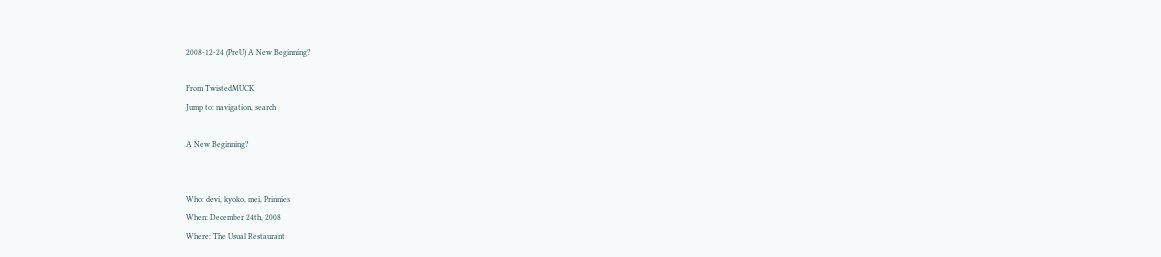2008-12-24 (PreU) A New Beginning?

From TwistedMUCK
Jump to: navigation, search

A New Beginning?


Who: devi, kyoko, mei, Prinnies
When: December 24th, 2008
Where: The Usual Restaurant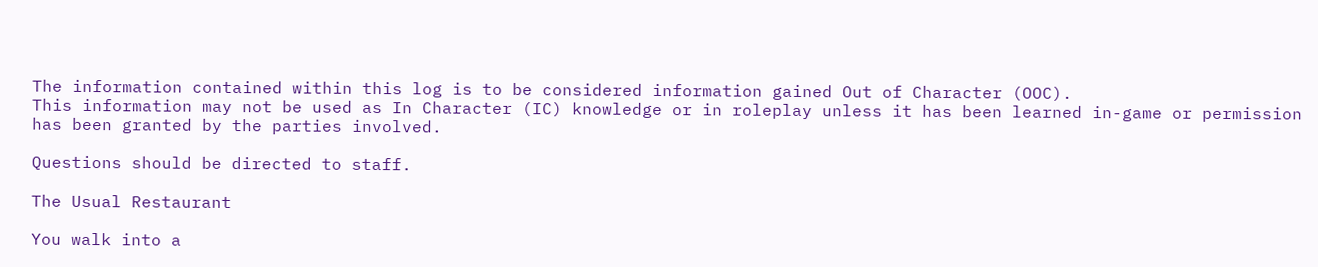The information contained within this log is to be considered information gained Out of Character (OOC).
This information may not be used as In Character (IC) knowledge or in roleplay unless it has been learned in-game or permission has been granted by the parties involved.

Questions should be directed to staff.

The Usual Restaurant

You walk into a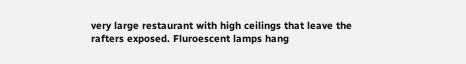very large restaurant with high ceilings that leave the rafters exposed. Fluroescent lamps hang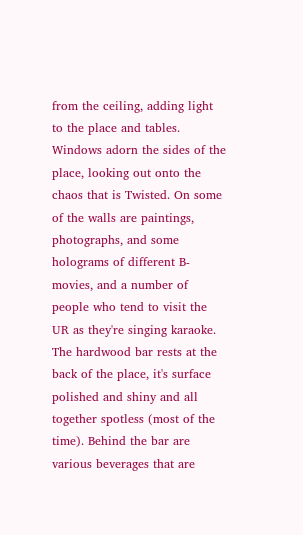from the ceiling, adding light to the place and tables. Windows adorn the sides of the place, looking out onto the chaos that is Twisted. On some of the walls are paintings, photographs, and some holograms of different B-movies, and a number of people who tend to visit the UR as they're singing karaoke. The hardwood bar rests at the back of the place, it's surface polished and shiny and all together spotless (most of the time). Behind the bar are various beverages that are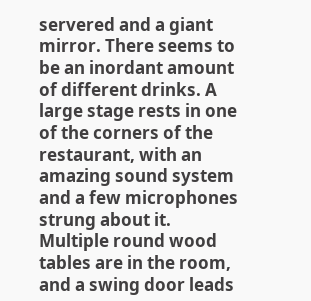servered and a giant mirror. There seems to be an inordant amount of different drinks. A large stage rests in one of the corners of the restaurant, with an amazing sound system and a few microphones strung about it. Multiple round wood tables are in the room, and a swing door leads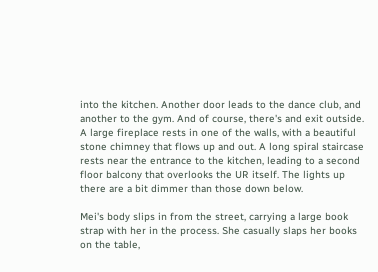into the kitchen. Another door leads to the dance club, and another to the gym. And of course, there's and exit outside. A large fireplace rests in one of the walls, with a beautiful stone chimney that flows up and out. A long spiral staircase rests near the entrance to the kitchen, leading to a second floor balcony that overlooks the UR itself. The lights up there are a bit dimmer than those down below.

Mei's body slips in from the street, carrying a large book strap with her in the process. She casually slaps her books on the table,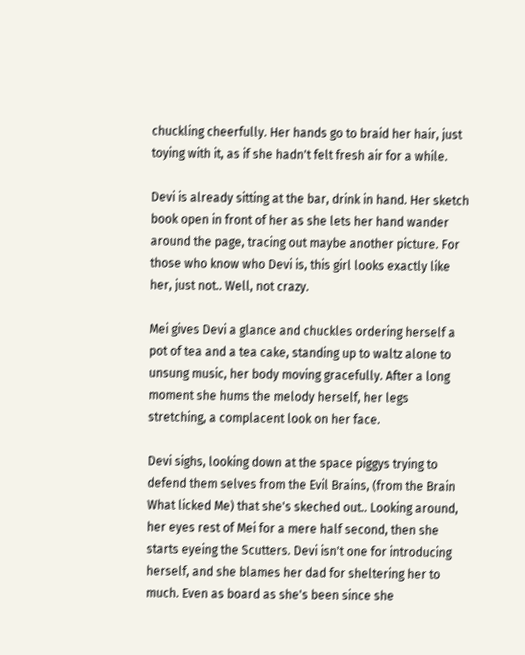chuckling cheerfully. Her hands go to braid her hair, just toying with it, as if she hadn't felt fresh air for a while.

Devi is already sitting at the bar, drink in hand. Her sketch book open in front of her as she lets her hand wander around the page, tracing out maybe another picture. For those who know who Devi is, this girl looks exactly like her, just not.. Well, not crazy.

Mei gives Devi a glance and chuckles ordering herself a pot of tea and a tea cake, standing up to waltz alone to unsung music, her body moving gracefully. After a long moment she hums the melody herself, her legs stretching, a complacent look on her face.

Devi sighs, looking down at the space piggys trying to defend them selves from the Evil Brains, (from the Brain What licked Me) that she's skeched out.. Looking around, her eyes rest of Mei for a mere half second, then she starts eyeing the Scutters. Devi isn't one for introducing herself, and she blames her dad for sheltering her to much. Even as board as she's been since she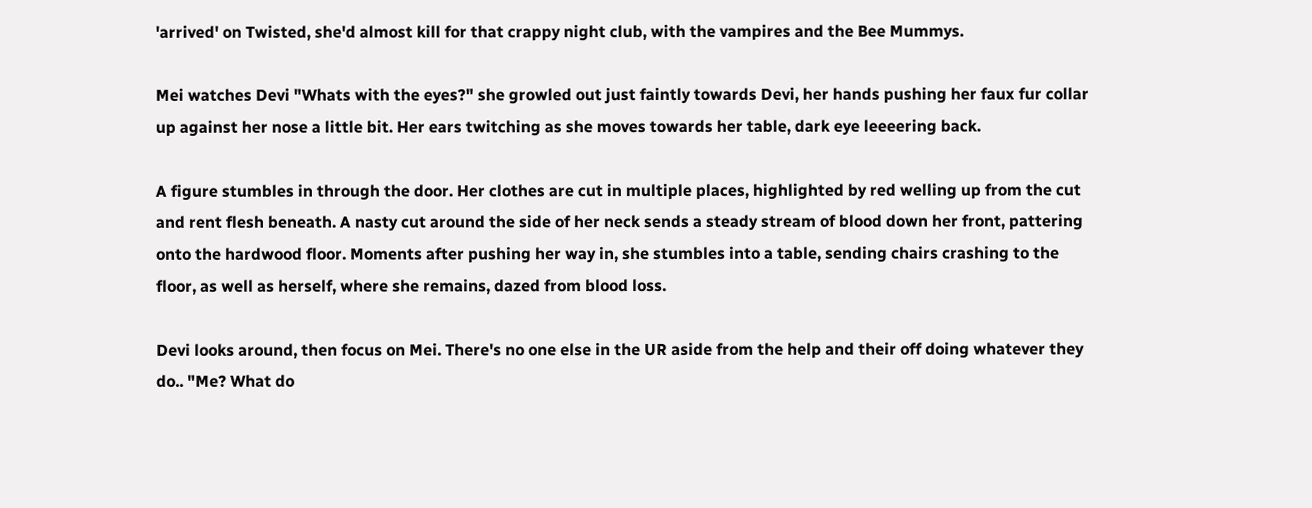'arrived' on Twisted, she'd almost kill for that crappy night club, with the vampires and the Bee Mummys.

Mei watches Devi "Whats with the eyes?" she growled out just faintly towards Devi, her hands pushing her faux fur collar up against her nose a little bit. Her ears twitching as she moves towards her table, dark eye leeeering back.

A figure stumbles in through the door. Her clothes are cut in multiple places, highlighted by red welling up from the cut and rent flesh beneath. A nasty cut around the side of her neck sends a steady stream of blood down her front, pattering onto the hardwood floor. Moments after pushing her way in, she stumbles into a table, sending chairs crashing to the floor, as well as herself, where she remains, dazed from blood loss.

Devi looks around, then focus on Mei. There's no one else in the UR aside from the help and their off doing whatever they do.. "Me? What do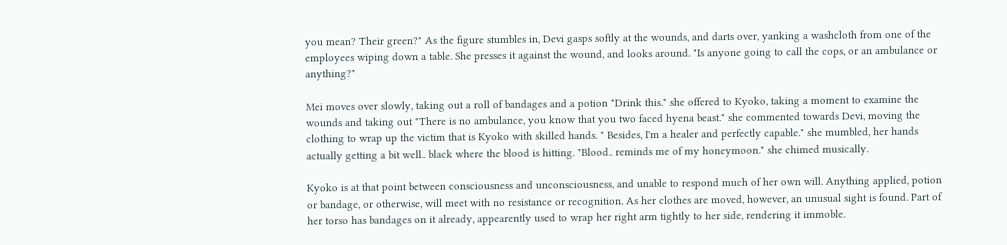you mean? Their green?" As the figure stumbles in, Devi gasps softly at the wounds, and darts over, yanking a washcloth from one of the employees wiping down a table. She presses it against the wound, and looks around. "Is anyone going to call the cops, or an ambulance or anything?"

Mei moves over slowly, taking out a roll of bandages and a potion "Drink this." she offered to Kyoko, taking a moment to examine the wounds and taking out "There is no ambulance, you know that you two faced hyena beast." she commented towards Devi, moving the clothing to wrap up the victim that is Kyoko with skilled hands. " Besides, I'm a healer and perfectly capable." she mumbled, her hands actually getting a bit well.. black where the blood is hitting. "Blood.. reminds me of my honeymoon." she chimed musically.

Kyoko is at that point between consciousness and unconsciousness, and unable to respond much of her own will. Anything applied, potion or bandage, or otherwise, will meet with no resistance or recognition. As her clothes are moved, however, an unusual sight is found. Part of her torso has bandages on it already, appearently used to wrap her right arm tightly to her side, rendering it immoble.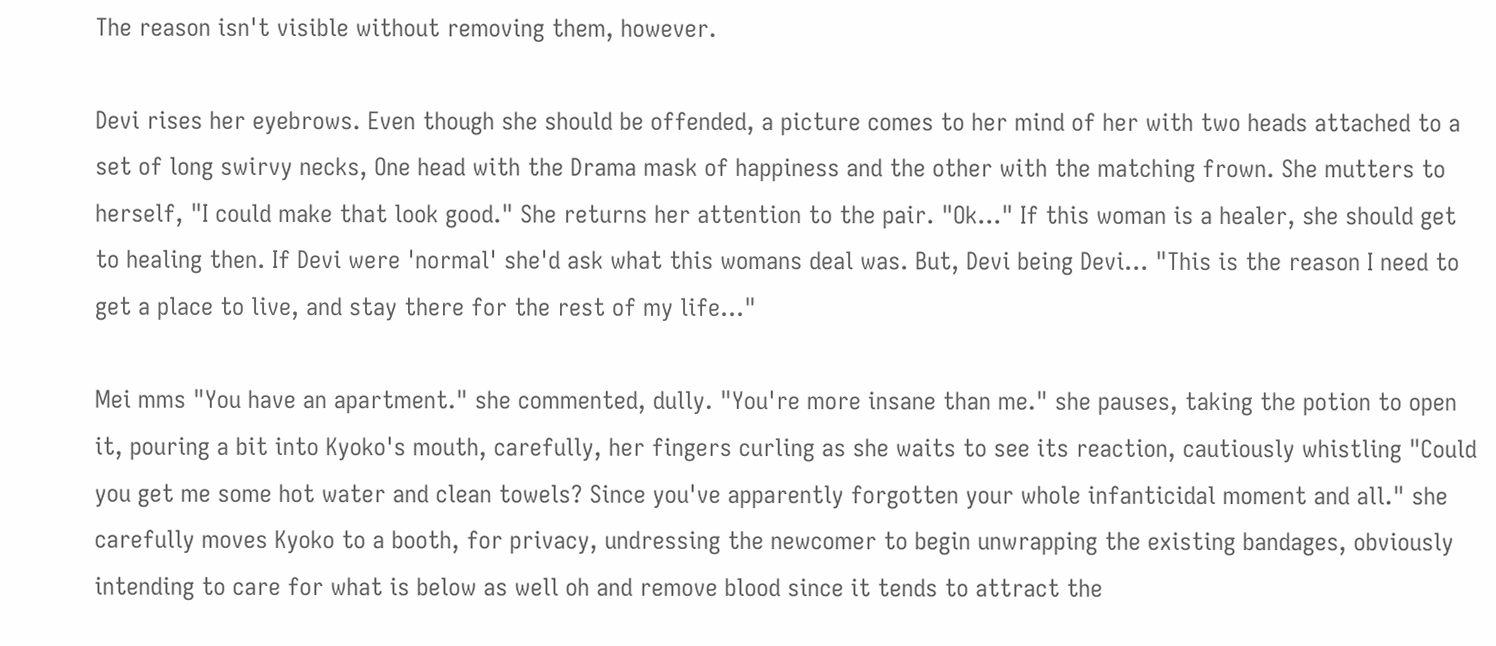The reason isn't visible without removing them, however.

Devi rises her eyebrows. Even though she should be offended, a picture comes to her mind of her with two heads attached to a set of long swirvy necks, One head with the Drama mask of happiness and the other with the matching frown. She mutters to herself, "I could make that look good." She returns her attention to the pair. "Ok..." If this woman is a healer, she should get to healing then. If Devi were 'normal' she'd ask what this womans deal was. But, Devi being Devi... "This is the reason I need to get a place to live, and stay there for the rest of my life..."

Mei mms "You have an apartment." she commented, dully. "You're more insane than me." she pauses, taking the potion to open it, pouring a bit into Kyoko's mouth, carefully, her fingers curling as she waits to see its reaction, cautiously whistling "Could you get me some hot water and clean towels? Since you've apparently forgotten your whole infanticidal moment and all." she carefully moves Kyoko to a booth, for privacy, undressing the newcomer to begin unwrapping the existing bandages, obviously intending to care for what is below as well oh and remove blood since it tends to attract the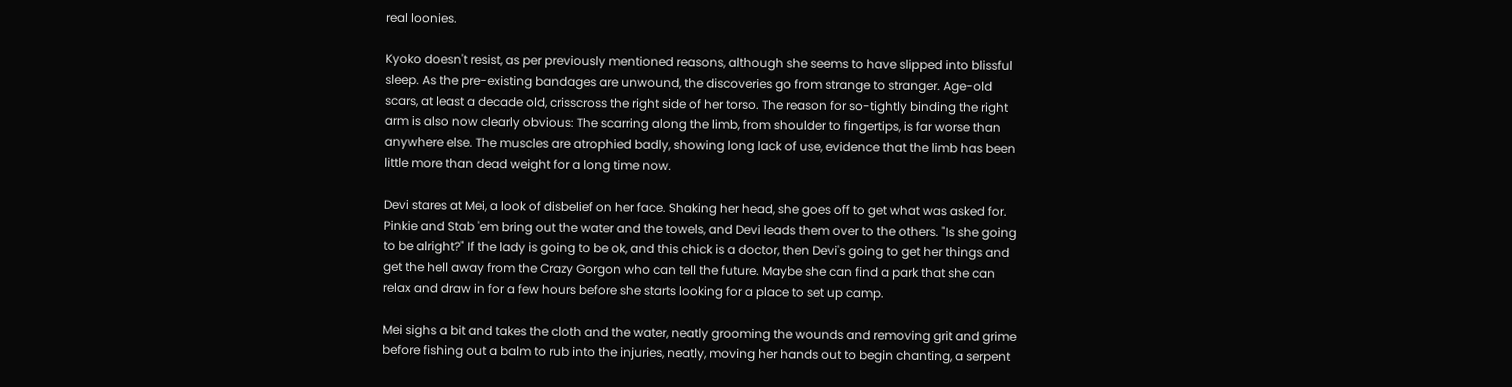real loonies.

Kyoko doesn't resist, as per previously mentioned reasons, although she seems to have slipped into blissful sleep. As the pre-existing bandages are unwound, the discoveries go from strange to stranger. Age-old scars, at least a decade old, crisscross the right side of her torso. The reason for so-tightly binding the right arm is also now clearly obvious: The scarring along the limb, from shoulder to fingertips, is far worse than anywhere else. The muscles are atrophied badly, showing long lack of use, evidence that the limb has been little more than dead weight for a long time now.

Devi stares at Mei, a look of disbelief on her face. Shaking her head, she goes off to get what was asked for. Pinkie and Stab 'em bring out the water and the towels, and Devi leads them over to the others. "Is she going to be alright?" If the lady is going to be ok, and this chick is a doctor, then Devi's going to get her things and get the hell away from the Crazy Gorgon who can tell the future. Maybe she can find a park that she can relax and draw in for a few hours before she starts looking for a place to set up camp.

Mei sighs a bit and takes the cloth and the water, neatly grooming the wounds and removing grit and grime before fishing out a balm to rub into the injuries, neatly, moving her hands out to begin chanting, a serpent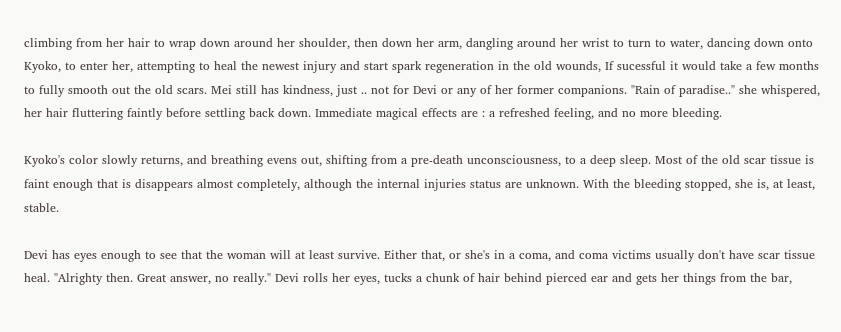climbing from her hair to wrap down around her shoulder, then down her arm, dangling around her wrist to turn to water, dancing down onto Kyoko, to enter her, attempting to heal the newest injury and start spark regeneration in the old wounds, If sucessful it would take a few months to fully smooth out the old scars. Mei still has kindness, just .. not for Devi or any of her former companions. "Rain of paradise.." she whispered, her hair fluttering faintly before settling back down. Immediate magical effects are : a refreshed feeling, and no more bleeding.

Kyoko's color slowly returns, and breathing evens out, shifting from a pre-death unconsciousness, to a deep sleep. Most of the old scar tissue is faint enough that is disappears almost completely, although the internal injuries status are unknown. With the bleeding stopped, she is, at least, stable.

Devi has eyes enough to see that the woman will at least survive. Either that, or she's in a coma, and coma victims usually don't have scar tissue heal. "Alrighty then. Great answer, no really." Devi rolls her eyes, tucks a chunk of hair behind pierced ear and gets her things from the bar,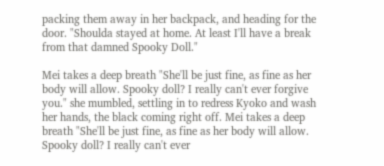packing them away in her backpack, and heading for the door. "Shoulda stayed at home. At least I'll have a break from that damned Spooky Doll."

Mei takes a deep breath "She'll be just fine, as fine as her body will allow. Spooky doll? I really can't ever forgive you." she mumbled, settling in to redress Kyoko and wash her hands, the black coming right off. Mei takes a deep breath "She'll be just fine, as fine as her body will allow. Spooky doll? I really can't ever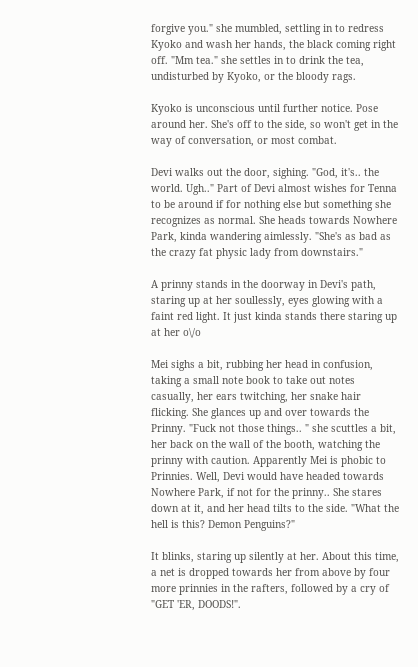forgive you." she mumbled, settling in to redress Kyoko and wash her hands, the black coming right off. "Mm tea." she settles in to drink the tea, undisturbed by Kyoko, or the bloody rags.

Kyoko is unconscious until further notice. Pose around her. She's off to the side, so won't get in the way of conversation, or most combat.

Devi walks out the door, sighing. "God, it's.. the world. Ugh.." Part of Devi almost wishes for Tenna to be around if for nothing else but something she recognizes as normal. She heads towards Nowhere Park, kinda wandering aimlessly. "She's as bad as the crazy fat physic lady from downstairs."

A prinny stands in the doorway in Devi's path, staring up at her soullessly, eyes glowing with a faint red light. It just kinda stands there staring up at her o\/o

Mei sighs a bit, rubbing her head in confusion, taking a small note book to take out notes casually, her ears twitching, her snake hair flicking. She glances up and over towards the Prinny. "Fuck not those things.. " she scuttles a bit, her back on the wall of the booth, watching the prinny with caution. Apparently Mei is phobic to Prinnies. Well, Devi would have headed towards Nowhere Park, if not for the prinny.. She stares down at it, and her head tilts to the side. "What the hell is this? Demon Penguins?"

It blinks, staring up silently at her. About this time, a net is dropped towards her from above by four more prinnies in the rafters, followed by a cry of "GET 'ER, DOODS!".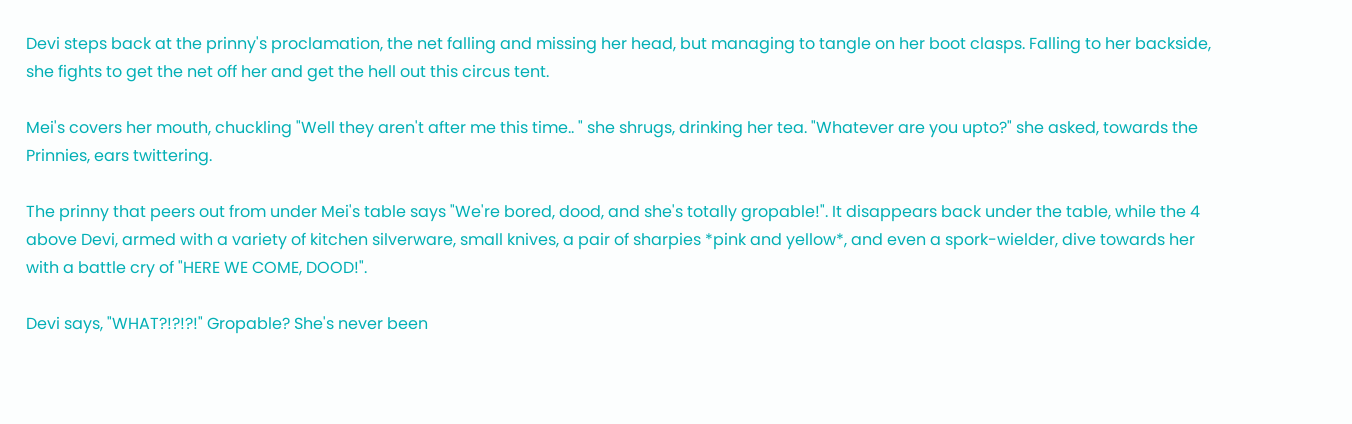Devi steps back at the prinny's proclamation, the net falling and missing her head, but managing to tangle on her boot clasps. Falling to her backside, she fights to get the net off her and get the hell out this circus tent.

Mei's covers her mouth, chuckling "Well they aren't after me this time.. " she shrugs, drinking her tea. "Whatever are you upto?" she asked, towards the Prinnies, ears twittering.

The prinny that peers out from under Mei's table says "We're bored, dood, and she's totally gropable!". It disappears back under the table, while the 4 above Devi, armed with a variety of kitchen silverware, small knives, a pair of sharpies *pink and yellow*, and even a spork-wielder, dive towards her with a battle cry of "HERE WE COME, DOOD!".

Devi says, "WHAT?!?!?!" Gropable? She's never been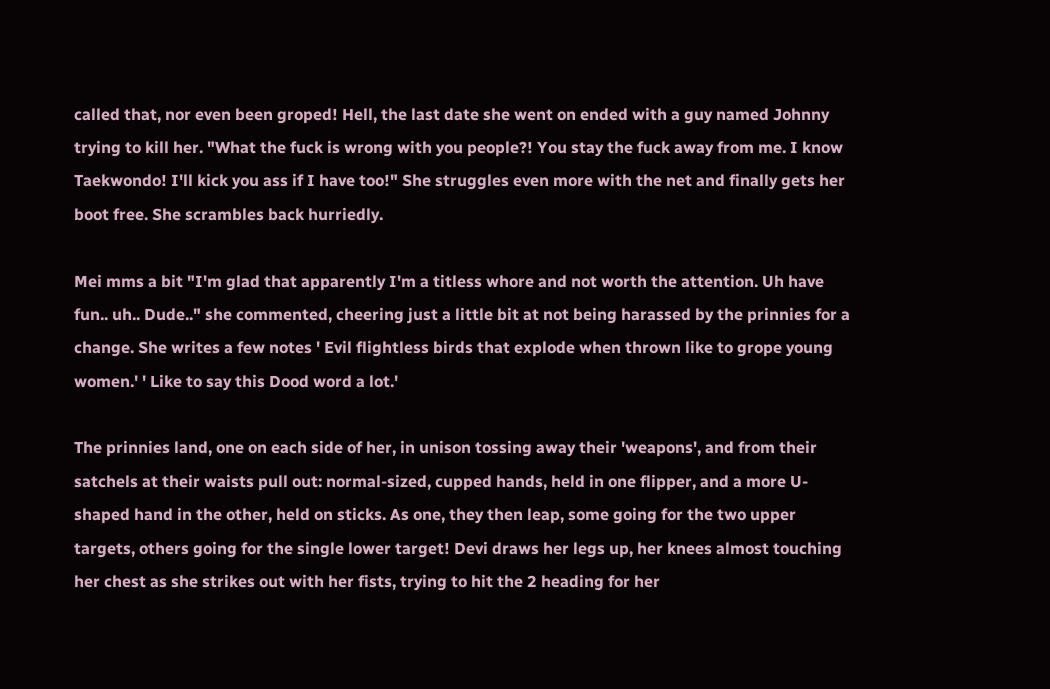called that, nor even been groped! Hell, the last date she went on ended with a guy named Johnny trying to kill her. "What the fuck is wrong with you people?! You stay the fuck away from me. I know Taekwondo! I'll kick you ass if I have too!" She struggles even more with the net and finally gets her boot free. She scrambles back hurriedly.

Mei mms a bit "I'm glad that apparently I'm a titless whore and not worth the attention. Uh have fun.. uh.. Dude.." she commented, cheering just a little bit at not being harassed by the prinnies for a change. She writes a few notes ' Evil flightless birds that explode when thrown like to grope young women.' ' Like to say this Dood word a lot.'

The prinnies land, one on each side of her, in unison tossing away their 'weapons', and from their satchels at their waists pull out: normal-sized, cupped hands, held in one flipper, and a more U-shaped hand in the other, held on sticks. As one, they then leap, some going for the two upper targets, others going for the single lower target! Devi draws her legs up, her knees almost touching her chest as she strikes out with her fists, trying to hit the 2 heading for her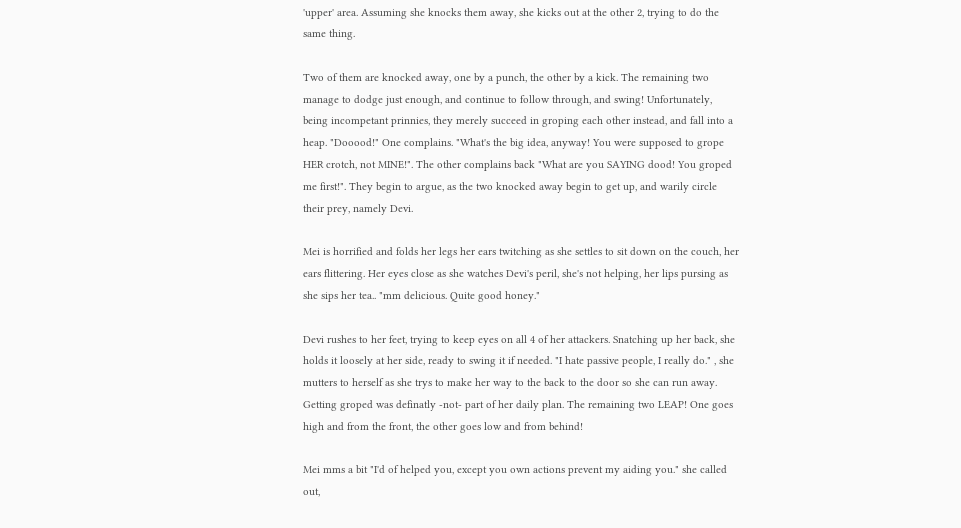'upper' area. Assuming she knocks them away, she kicks out at the other 2, trying to do the same thing.

Two of them are knocked away, one by a punch, the other by a kick. The remaining two manage to dodge just enough, and continue to follow through, and swing! Unfortunately, being incompetant prinnies, they merely succeed in groping each other instead, and fall into a heap. "Dooood!" One complains. "What's the big idea, anyway! You were supposed to grope HER crotch, not MINE!". The other complains back "What are you SAYING dood! You groped me first!". They begin to argue, as the two knocked away begin to get up, and warily circle their prey, namely Devi.

Mei is horrified and folds her legs her ears twitching as she settles to sit down on the couch, her ears flittering. Her eyes close as she watches Devi's peril, she's not helping, her lips pursing as she sips her tea.. "mm delicious. Quite good honey."

Devi rushes to her feet, trying to keep eyes on all 4 of her attackers. Snatching up her back, she holds it loosely at her side, ready to swing it if needed. "I hate passive people, I really do." , she mutters to herself as she trys to make her way to the back to the door so she can run away. Getting groped was definatly -not- part of her daily plan. The remaining two LEAP! One goes high and from the front, the other goes low and from behind!

Mei mms a bit "I'd of helped you, except you own actions prevent my aiding you." she called out,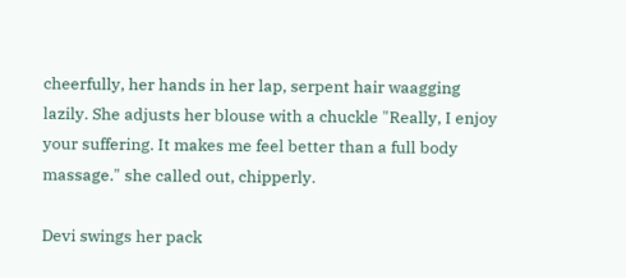cheerfully, her hands in her lap, serpent hair waagging lazily. She adjusts her blouse with a chuckle "Really, I enjoy your suffering. It makes me feel better than a full body massage." she called out, chipperly.

Devi swings her pack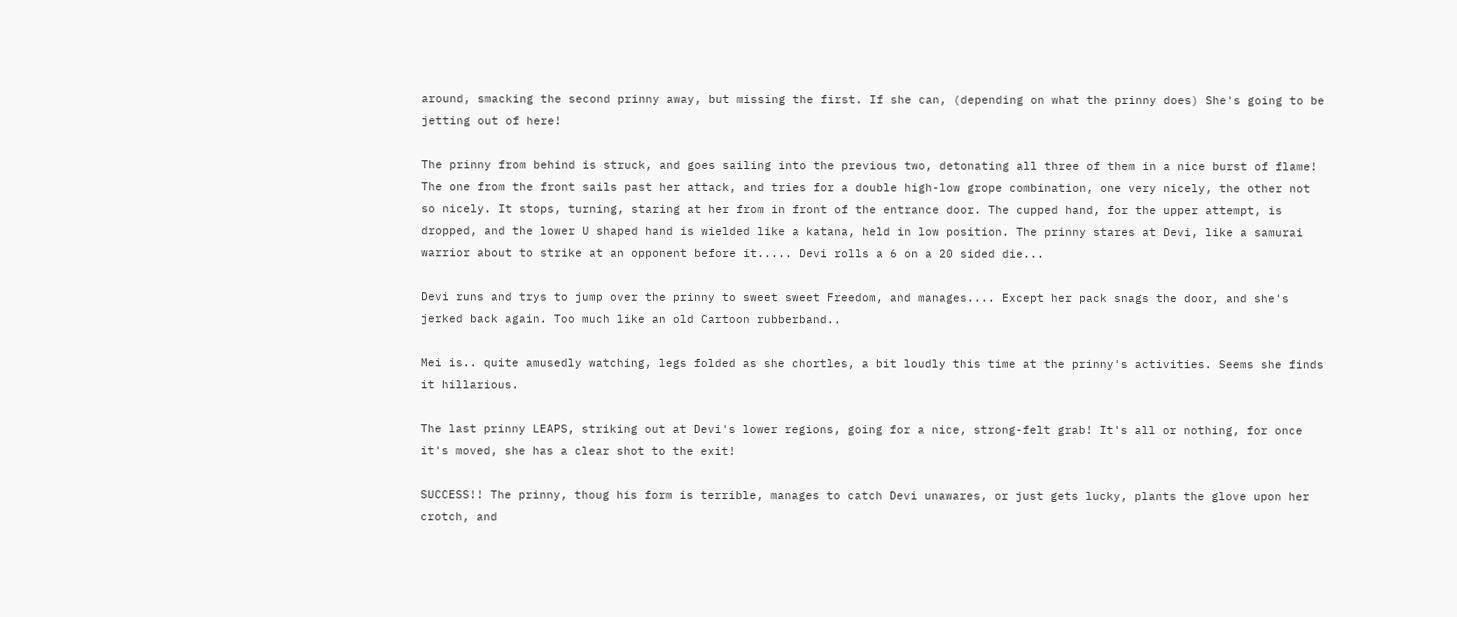around, smacking the second prinny away, but missing the first. If she can, (depending on what the prinny does) She's going to be jetting out of here!

The prinny from behind is struck, and goes sailing into the previous two, detonating all three of them in a nice burst of flame! The one from the front sails past her attack, and tries for a double high-low grope combination, one very nicely, the other not so nicely. It stops, turning, staring at her from in front of the entrance door. The cupped hand, for the upper attempt, is dropped, and the lower U shaped hand is wielded like a katana, held in low position. The prinny stares at Devi, like a samurai warrior about to strike at an opponent before it..... Devi rolls a 6 on a 20 sided die...

Devi runs and trys to jump over the prinny to sweet sweet Freedom, and manages.... Except her pack snags the door, and she's jerked back again. Too much like an old Cartoon rubberband..

Mei is.. quite amusedly watching, legs folded as she chortles, a bit loudly this time at the prinny's activities. Seems she finds it hillarious.

The last prinny LEAPS, striking out at Devi's lower regions, going for a nice, strong-felt grab! It's all or nothing, for once it's moved, she has a clear shot to the exit!

SUCCESS!! The prinny, thoug his form is terrible, manages to catch Devi unawares, or just gets lucky, plants the glove upon her crotch, and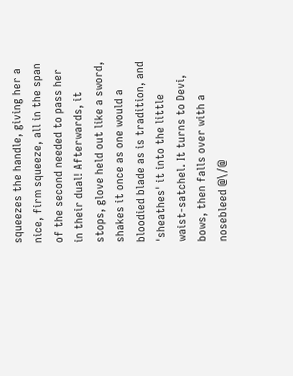squeezes the handle, giving her a nice, firm squeeze, all in the span of the second needed to pass her in their dual! Afterwards, it stops, glove held out like a sword, shakes it once as one would a bloodied blade as is tradition, and 'sheathes' it into the little waist-satchel. It turns to Devi, bows, then falls over with a nosebleed @\/@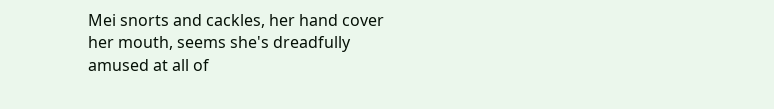Mei snorts and cackles, her hand cover her mouth, seems she's dreadfully amused at all of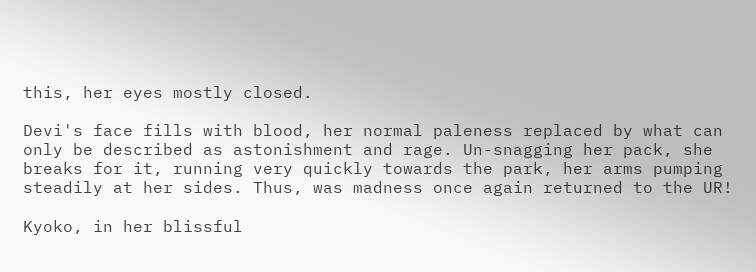this, her eyes mostly closed.

Devi's face fills with blood, her normal paleness replaced by what can only be described as astonishment and rage. Un-snagging her pack, she breaks for it, running very quickly towards the park, her arms pumping steadily at her sides. Thus, was madness once again returned to the UR!

Kyoko, in her blissful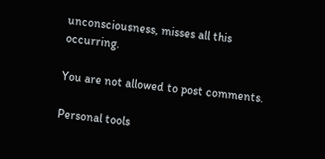unconsciousness, misses all this occurring.

You are not allowed to post comments.

Personal tools